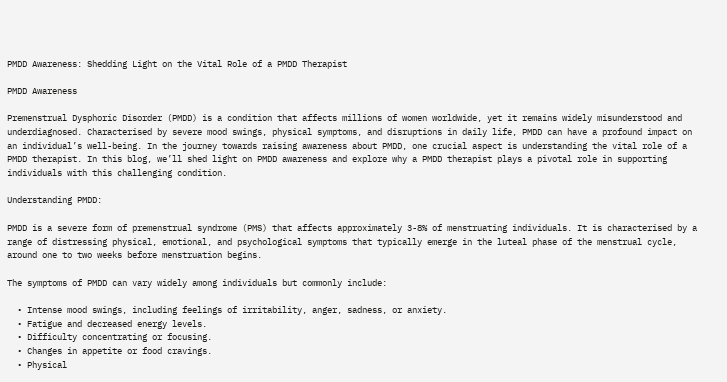PMDD Awareness: Shedding Light on the Vital Role of a PMDD Therapist

PMDD Awareness

Premenstrual Dysphoric Disorder (PMDD) is a condition that affects millions of women worldwide, yet it remains widely misunderstood and underdiagnosed. Characterised by severe mood swings, physical symptoms, and disruptions in daily life, PMDD can have a profound impact on an individual’s well-being. In the journey towards raising awareness about PMDD, one crucial aspect is understanding the vital role of a PMDD therapist. In this blog, we’ll shed light on PMDD awareness and explore why a PMDD therapist plays a pivotal role in supporting individuals with this challenging condition.

Understanding PMDD:

PMDD is a severe form of premenstrual syndrome (PMS) that affects approximately 3-8% of menstruating individuals. It is characterised by a range of distressing physical, emotional, and psychological symptoms that typically emerge in the luteal phase of the menstrual cycle, around one to two weeks before menstruation begins.

The symptoms of PMDD can vary widely among individuals but commonly include:

  • Intense mood swings, including feelings of irritability, anger, sadness, or anxiety.
  • Fatigue and decreased energy levels.
  • Difficulty concentrating or focusing.
  • Changes in appetite or food cravings.
  • Physical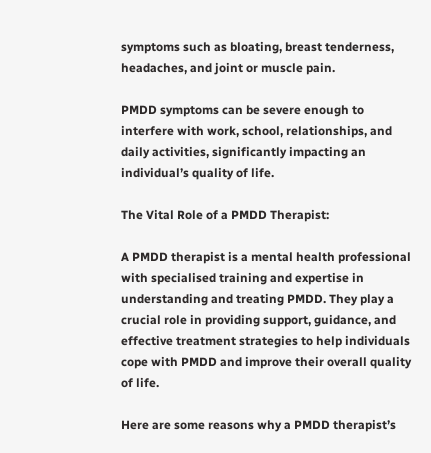symptoms such as bloating, breast tenderness, headaches, and joint or muscle pain.

PMDD symptoms can be severe enough to interfere with work, school, relationships, and daily activities, significantly impacting an individual’s quality of life.

The Vital Role of a PMDD Therapist:

A PMDD therapist is a mental health professional with specialised training and expertise in understanding and treating PMDD. They play a crucial role in providing support, guidance, and effective treatment strategies to help individuals cope with PMDD and improve their overall quality of life.

Here are some reasons why a PMDD therapist’s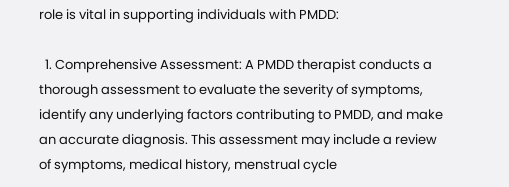role is vital in supporting individuals with PMDD:

  1. Comprehensive Assessment: A PMDD therapist conducts a thorough assessment to evaluate the severity of symptoms, identify any underlying factors contributing to PMDD, and make an accurate diagnosis. This assessment may include a review of symptoms, medical history, menstrual cycle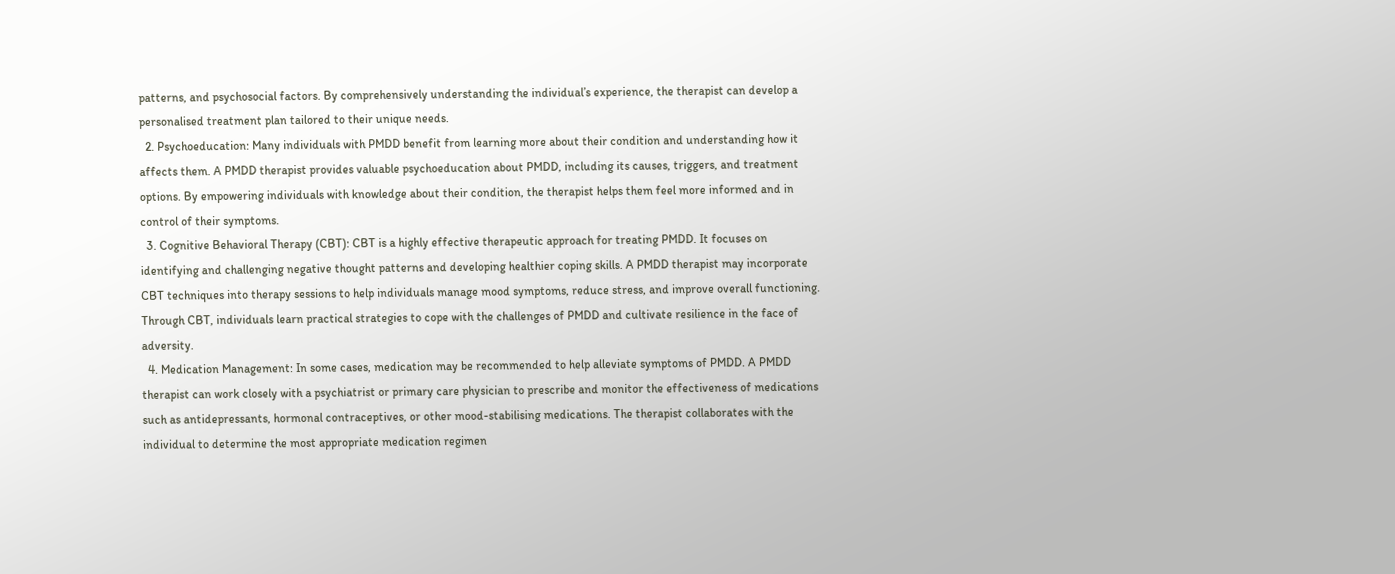patterns, and psychosocial factors. By comprehensively understanding the individual’s experience, the therapist can develop a personalised treatment plan tailored to their unique needs.
  2. Psychoeducation: Many individuals with PMDD benefit from learning more about their condition and understanding how it affects them. A PMDD therapist provides valuable psychoeducation about PMDD, including its causes, triggers, and treatment options. By empowering individuals with knowledge about their condition, the therapist helps them feel more informed and in control of their symptoms.
  3. Cognitive Behavioral Therapy (CBT): CBT is a highly effective therapeutic approach for treating PMDD. It focuses on identifying and challenging negative thought patterns and developing healthier coping skills. A PMDD therapist may incorporate CBT techniques into therapy sessions to help individuals manage mood symptoms, reduce stress, and improve overall functioning. Through CBT, individuals learn practical strategies to cope with the challenges of PMDD and cultivate resilience in the face of adversity.
  4. Medication Management: In some cases, medication may be recommended to help alleviate symptoms of PMDD. A PMDD therapist can work closely with a psychiatrist or primary care physician to prescribe and monitor the effectiveness of medications such as antidepressants, hormonal contraceptives, or other mood-stabilising medications. The therapist collaborates with the individual to determine the most appropriate medication regimen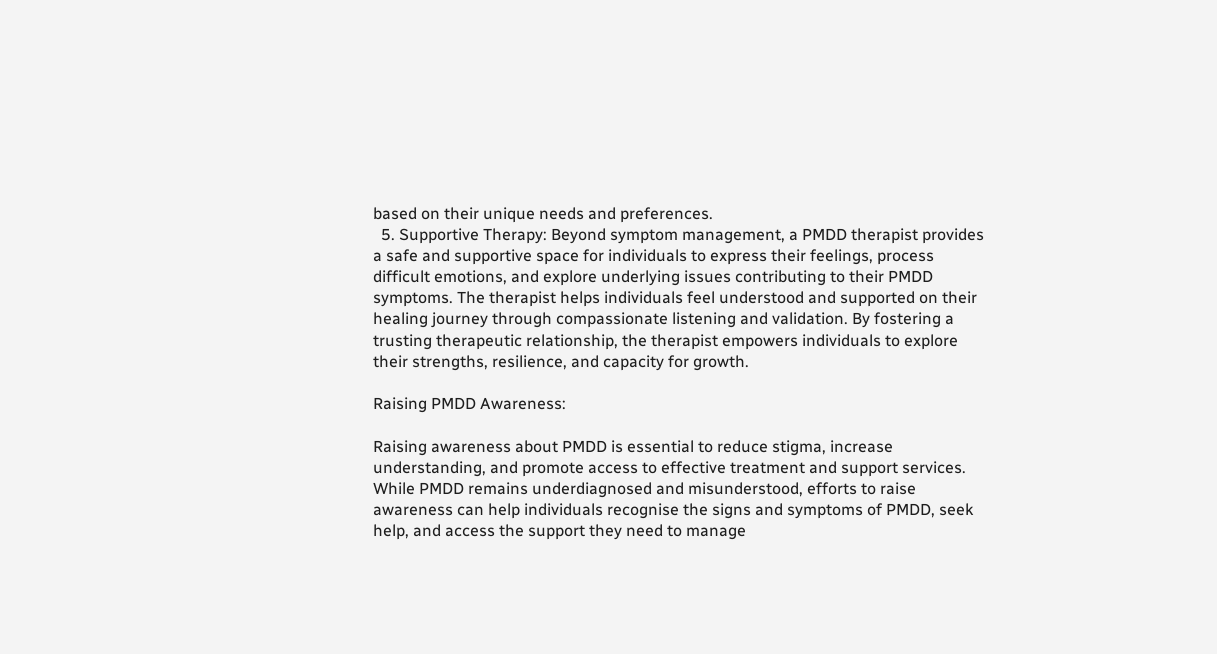based on their unique needs and preferences.
  5. Supportive Therapy: Beyond symptom management, a PMDD therapist provides a safe and supportive space for individuals to express their feelings, process difficult emotions, and explore underlying issues contributing to their PMDD symptoms. The therapist helps individuals feel understood and supported on their healing journey through compassionate listening and validation. By fostering a trusting therapeutic relationship, the therapist empowers individuals to explore their strengths, resilience, and capacity for growth.

Raising PMDD Awareness:

Raising awareness about PMDD is essential to reduce stigma, increase understanding, and promote access to effective treatment and support services. While PMDD remains underdiagnosed and misunderstood, efforts to raise awareness can help individuals recognise the signs and symptoms of PMDD, seek help, and access the support they need to manage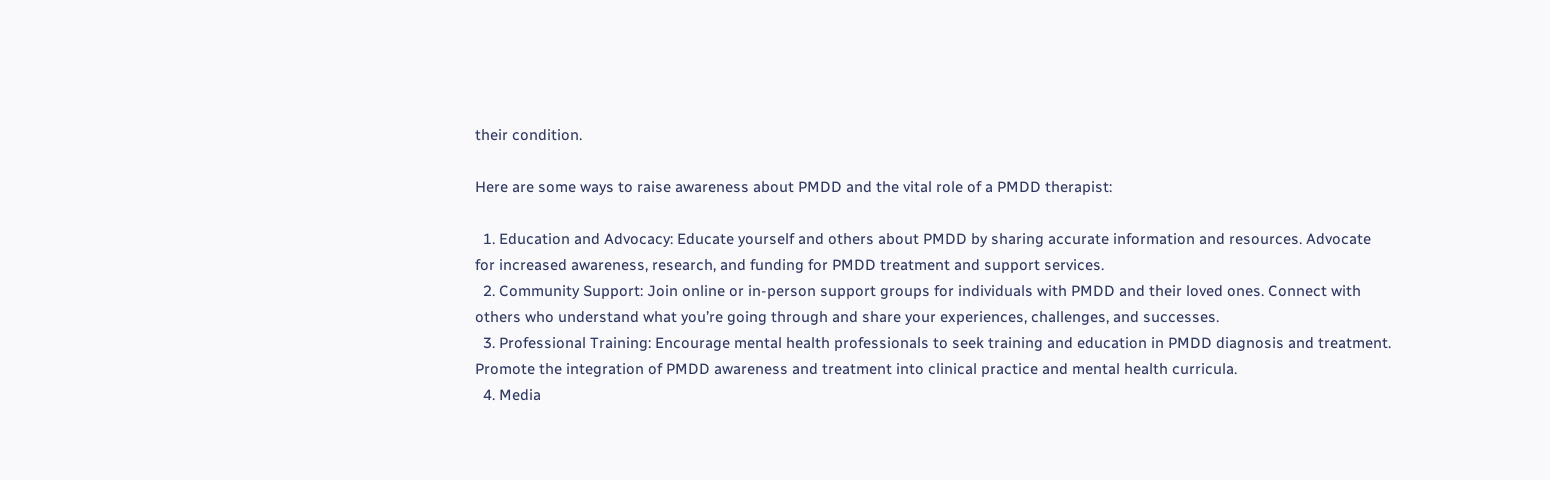their condition.

Here are some ways to raise awareness about PMDD and the vital role of a PMDD therapist:

  1. Education and Advocacy: Educate yourself and others about PMDD by sharing accurate information and resources. Advocate for increased awareness, research, and funding for PMDD treatment and support services.
  2. Community Support: Join online or in-person support groups for individuals with PMDD and their loved ones. Connect with others who understand what you’re going through and share your experiences, challenges, and successes.
  3. Professional Training: Encourage mental health professionals to seek training and education in PMDD diagnosis and treatment. Promote the integration of PMDD awareness and treatment into clinical practice and mental health curricula.
  4. Media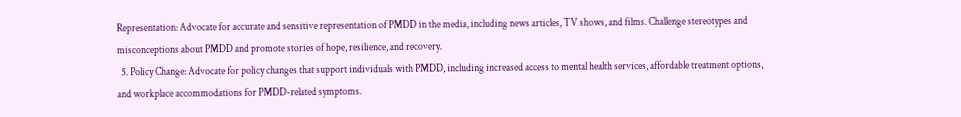Representation: Advocate for accurate and sensitive representation of PMDD in the media, including news articles, TV shows, and films. Challenge stereotypes and misconceptions about PMDD and promote stories of hope, resilience, and recovery.
  5. Policy Change: Advocate for policy changes that support individuals with PMDD, including increased access to mental health services, affordable treatment options, and workplace accommodations for PMDD-related symptoms.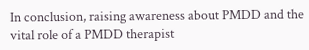In conclusion, raising awareness about PMDD and the vital role of a PMDD therapist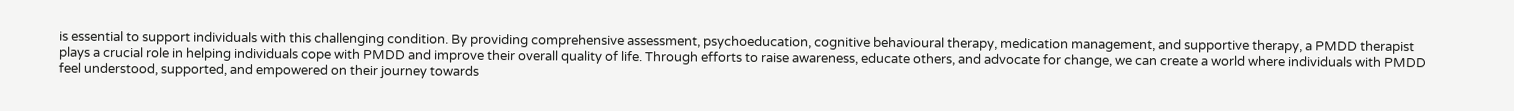is essential to support individuals with this challenging condition. By providing comprehensive assessment, psychoeducation, cognitive behavioural therapy, medication management, and supportive therapy, a PMDD therapist plays a crucial role in helping individuals cope with PMDD and improve their overall quality of life. Through efforts to raise awareness, educate others, and advocate for change, we can create a world where individuals with PMDD feel understood, supported, and empowered on their journey towards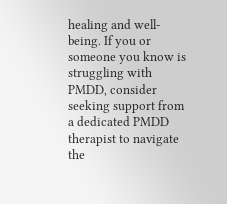healing and well-being. If you or someone you know is struggling with PMDD, consider seeking support from a dedicated PMDD therapist to navigate the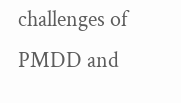challenges of PMDD and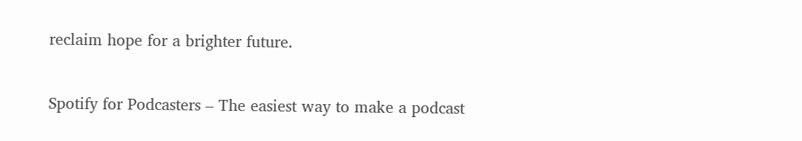reclaim hope for a brighter future.

Spotify for Podcasters – The easiest way to make a podcast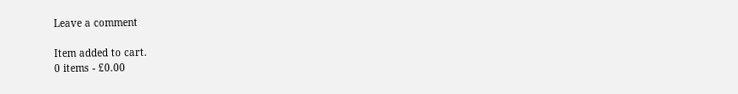Leave a comment

Item added to cart.
0 items - £0.00